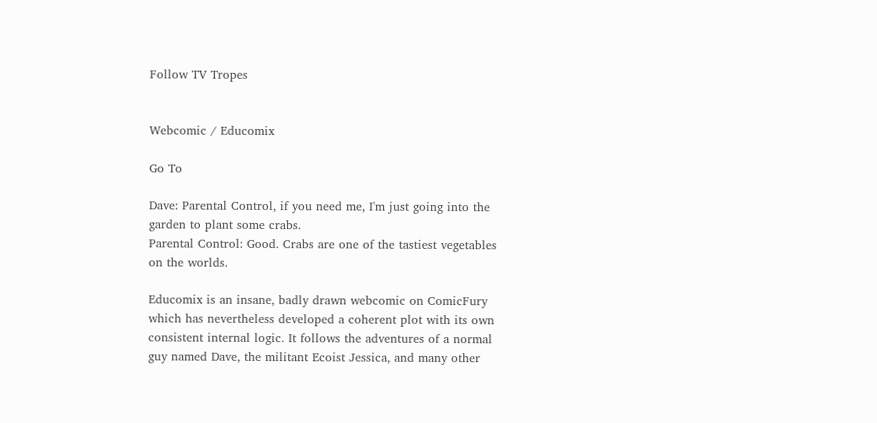Follow TV Tropes


Webcomic / Educomix

Go To

Dave: Parental Control, if you need me, I'm just going into the garden to plant some crabs.
Parental Control: Good. Crabs are one of the tastiest vegetables on the worlds.

Educomix is an insane, badly drawn webcomic on ComicFury which has nevertheless developed a coherent plot with its own consistent internal logic. It follows the adventures of a normal guy named Dave, the militant Ecoist Jessica, and many other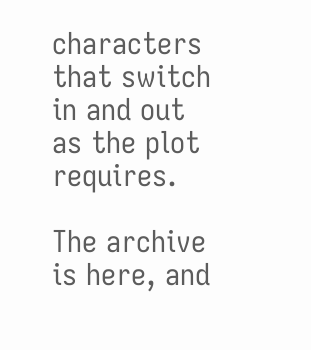characters that switch in and out as the plot requires.

The archive is here, and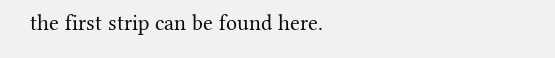the first strip can be found here.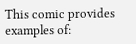This comic provides examples of: